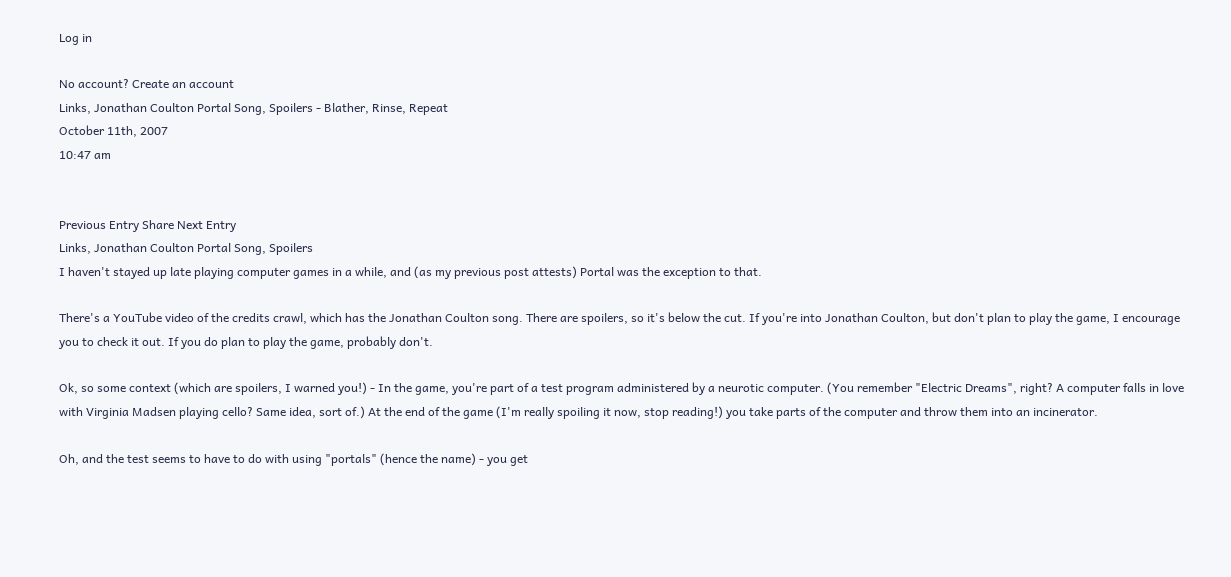Log in

No account? Create an account
Links, Jonathan Coulton Portal Song, Spoilers - Blather, Rinse, Repeat
October 11th, 2007
10:47 am


Previous Entry Share Next Entry
Links, Jonathan Coulton Portal Song, Spoilers
I haven't stayed up late playing computer games in a while, and (as my previous post attests) Portal was the exception to that.

There's a YouTube video of the credits crawl, which has the Jonathan Coulton song. There are spoilers, so it's below the cut. If you're into Jonathan Coulton, but don't plan to play the game, I encourage you to check it out. If you do plan to play the game, probably don't.

Ok, so some context (which are spoilers, I warned you!) - In the game, you're part of a test program administered by a neurotic computer. (You remember "Electric Dreams", right? A computer falls in love with Virginia Madsen playing cello? Same idea, sort of.) At the end of the game (I'm really spoiling it now, stop reading!) you take parts of the computer and throw them into an incinerator.

Oh, and the test seems to have to do with using "portals" (hence the name) - you get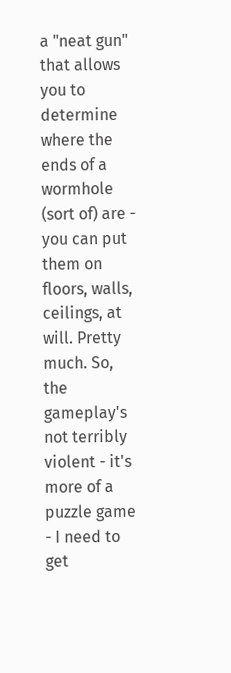a "neat gun" that allows you to determine where the ends of a wormhole (sort of) are - you can put them on floors, walls, ceilings, at will. Pretty much. So, the gameplay's not terribly violent - it's more of a puzzle game - I need to get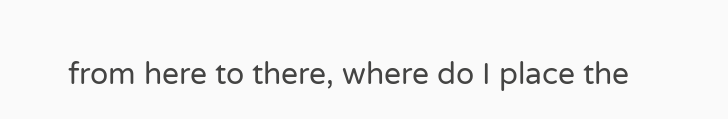from here to there, where do I place the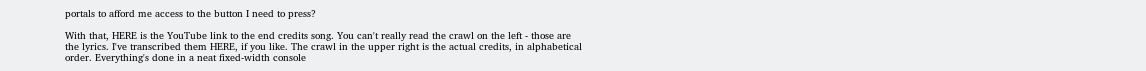portals to afford me access to the button I need to press?

With that, HERE is the YouTube link to the end credits song. You can't really read the crawl on the left - those are the lyrics. I've transcribed them HERE, if you like. The crawl in the upper right is the actual credits, in alphabetical order. Everything's done in a neat fixed-width console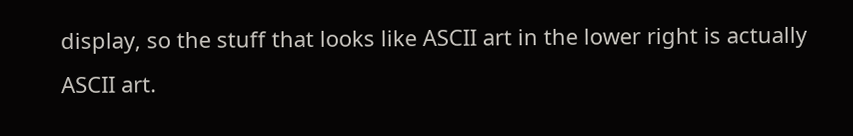display, so the stuff that looks like ASCII art in the lower right is actually ASCII art.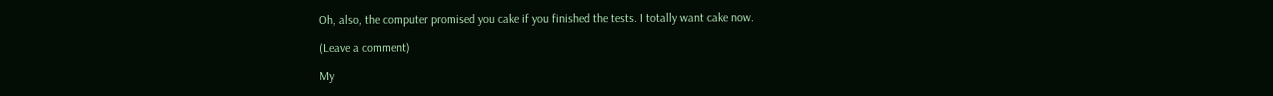Oh, also, the computer promised you cake if you finished the tests. I totally want cake now.

(Leave a comment)

My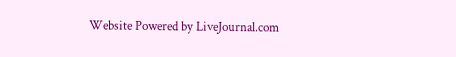Website Powered by LiveJournal.com